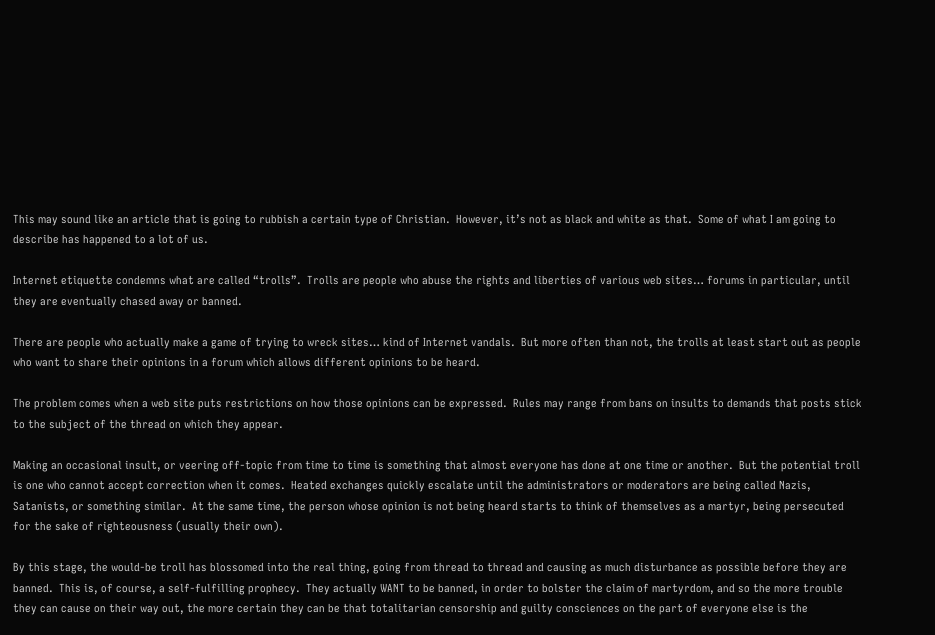This may sound like an article that is going to rubbish a certain type of Christian.  However, it’s not as black and white as that.  Some of what I am going to describe has happened to a lot of us.

Internet etiquette condemns what are called “trolls”.  Trolls are people who abuse the rights and liberties of various web sites… forums in particular, until they are eventually chased away or banned.

There are people who actually make a game of trying to wreck sites… kind of Internet vandals.  But more often than not, the trolls at least start out as people who want to share their opinions in a forum which allows different opinions to be heard.

The problem comes when a web site puts restrictions on how those opinions can be expressed.  Rules may range from bans on insults to demands that posts stick to the subject of the thread on which they appear.

Making an occasional insult, or veering off-topic from time to time is something that almost everyone has done at one time or another.  But the potential troll is one who cannot accept correction when it comes.  Heated exchanges quickly escalate until the administrators or moderators are being called Nazis, Satanists, or something similar.  At the same time, the person whose opinion is not being heard starts to think of themselves as a martyr, being persecuted for the sake of righteousness (usually their own).

By this stage, the would-be troll has blossomed into the real thing, going from thread to thread and causing as much disturbance as possible before they are banned.  This is, of course, a self-fulfilling prophecy.  They actually WANT to be banned, in order to bolster the claim of martyrdom, and so the more trouble they can cause on their way out, the more certain they can be that totalitarian censorship and guilty consciences on the part of everyone else is the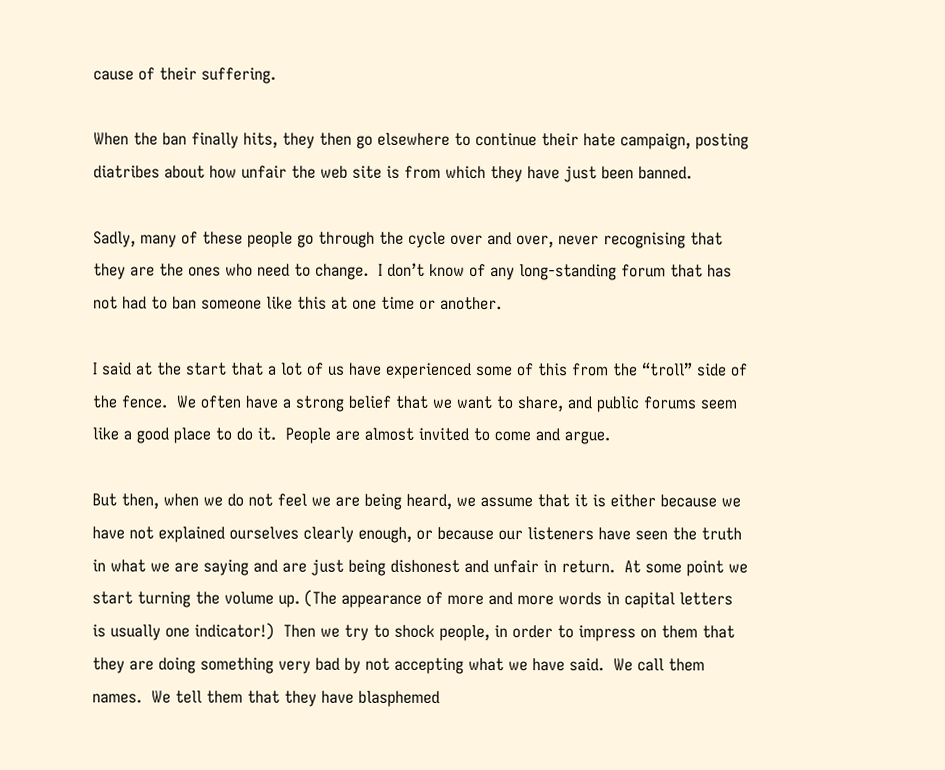cause of their suffering.

When the ban finally hits, they then go elsewhere to continue their hate campaign, posting diatribes about how unfair the web site is from which they have just been banned.

Sadly, many of these people go through the cycle over and over, never recognising that they are the ones who need to change.  I don’t know of any long-standing forum that has not had to ban someone like this at one time or another.

I said at the start that a lot of us have experienced some of this from the “troll” side of the fence.  We often have a strong belief that we want to share, and public forums seem like a good place to do it.  People are almost invited to come and argue.

But then, when we do not feel we are being heard, we assume that it is either because we have not explained ourselves clearly enough, or because our listeners have seen the truth in what we are saying and are just being dishonest and unfair in return.  At some point we start turning the volume up. (The appearance of more and more words in capital letters is usually one indicator!)  Then we try to shock people, in order to impress on them that they are doing something very bad by not accepting what we have said.  We call them names.  We tell them that they have blasphemed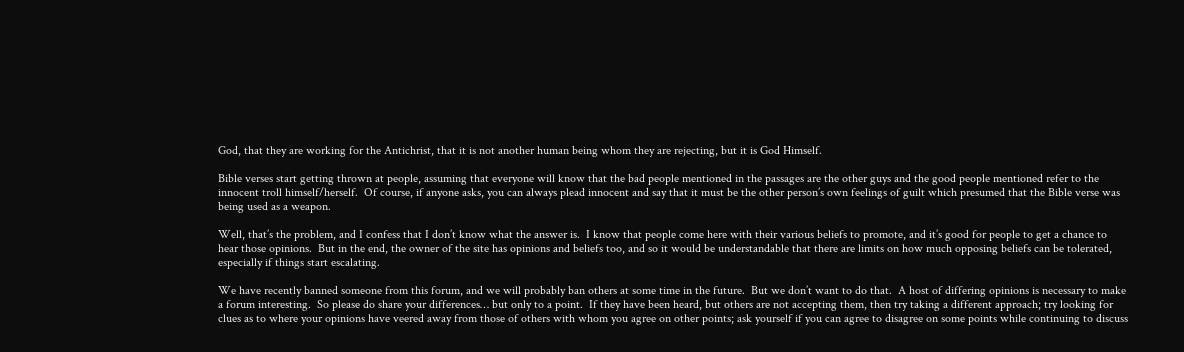God, that they are working for the Antichrist, that it is not another human being whom they are rejecting, but it is God Himself.

Bible verses start getting thrown at people, assuming that everyone will know that the bad people mentioned in the passages are the other guys and the good people mentioned refer to the innocent troll himself/herself.  Of course, if anyone asks, you can always plead innocent and say that it must be the other person’s own feelings of guilt which presumed that the Bible verse was being used as a weapon.

Well, that’s the problem, and I confess that I don’t know what the answer is.  I know that people come here with their various beliefs to promote, and it’s good for people to get a chance to hear those opinions.  But in the end, the owner of the site has opinions and beliefs too, and so it would be understandable that there are limits on how much opposing beliefs can be tolerated, especially if things start escalating.

We have recently banned someone from this forum, and we will probably ban others at some time in the future.  But we don’t want to do that.  A host of differing opinions is necessary to make a forum interesting.  So please do share your differences… but only to a point.  If they have been heard, but others are not accepting them, then try taking a different approach; try looking for clues as to where your opinions have veered away from those of others with whom you agree on other points; ask yourself if you can agree to disagree on some points while continuing to discuss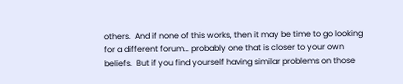others.  And if none of this works, then it may be time to go looking for a different forum… probably one that is closer to your own beliefs.  But if you find yourself having similar problems on those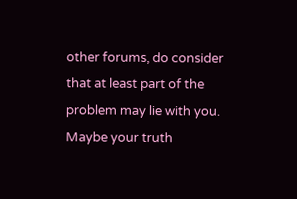other forums, do consider that at least part of the problem may lie with you.  Maybe your truth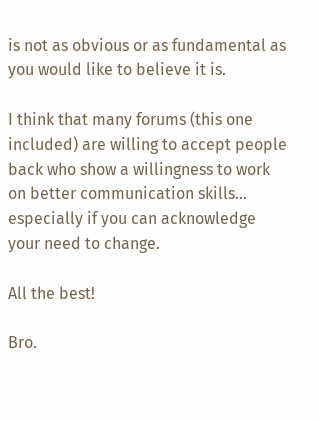is not as obvious or as fundamental as you would like to believe it is.

I think that many forums (this one included) are willing to accept people back who show a willingness to work on better communication skills… especially if you can acknowledge your need to change.

All the best!

Bro.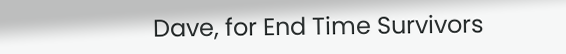Dave, for End Time Survivors